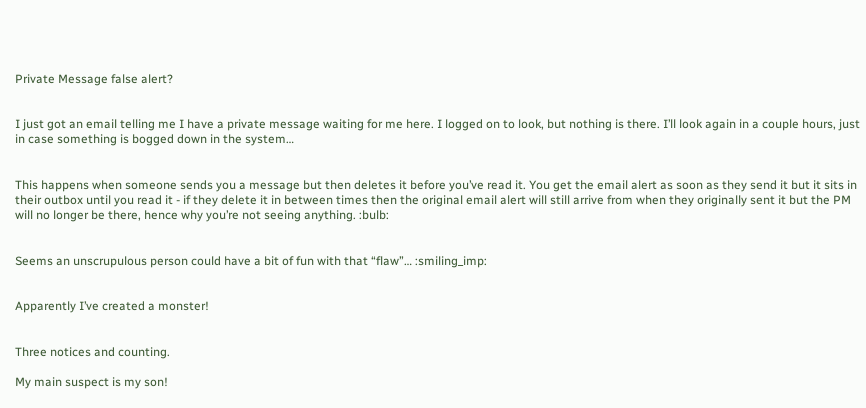Private Message false alert?


I just got an email telling me I have a private message waiting for me here. I logged on to look, but nothing is there. I’ll look again in a couple hours, just in case something is bogged down in the system…


This happens when someone sends you a message but then deletes it before you’ve read it. You get the email alert as soon as they send it but it sits in their outbox until you read it - if they delete it in between times then the original email alert will still arrive from when they originally sent it but the PM will no longer be there, hence why you’re not seeing anything. :bulb:


Seems an unscrupulous person could have a bit of fun with that “flaw”… :smiling_imp:


Apparently I’ve created a monster!


Three notices and counting.

My main suspect is my son!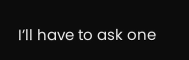I’ll have to ask one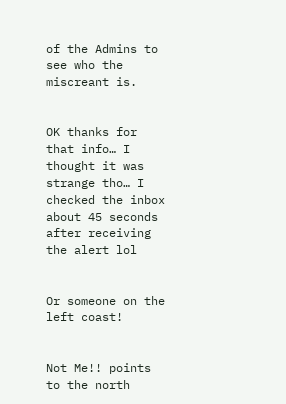of the Admins to see who the miscreant is.


OK thanks for that info… I thought it was strange tho… I checked the inbox about 45 seconds after receiving the alert lol


Or someone on the left coast!


Not Me!! points to the north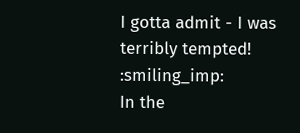I gotta admit - I was terribly tempted! :smiling_imp:
In the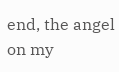end, the angel on my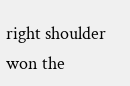right shoulder won the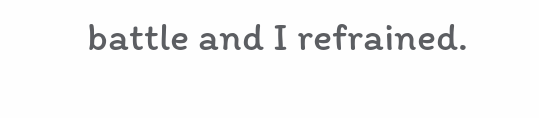battle and I refrained.